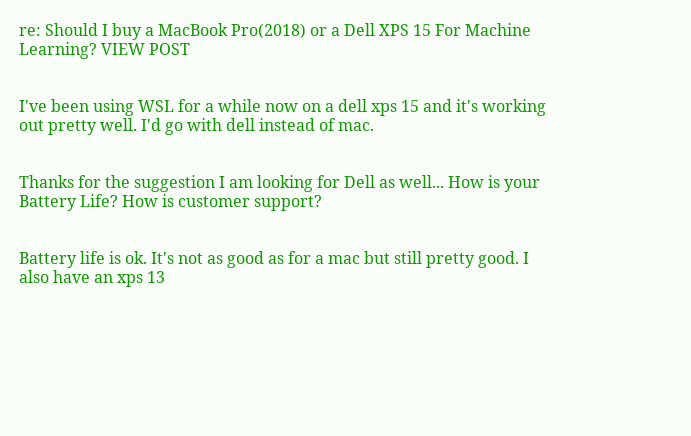re: Should I buy a MacBook Pro(2018) or a Dell XPS 15 For Machine Learning? VIEW POST


I've been using WSL for a while now on a dell xps 15 and it's working out pretty well. I'd go with dell instead of mac.


Thanks for the suggestion I am looking for Dell as well... How is your Battery Life? How is customer support?


Battery life is ok. It's not as good as for a mac but still pretty good. I also have an xps 13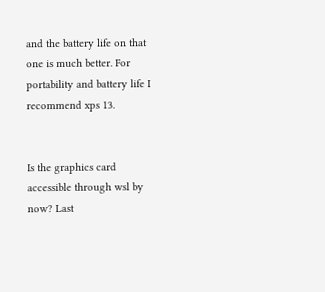and the battery life on that one is much better. For portability and battery life I recommend xps 13.


Is the graphics card accessible through wsl by now? Last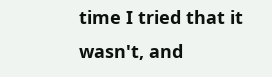time I tried that it wasn't, and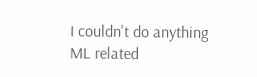I couldn't do anything ML related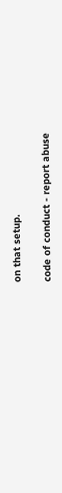on that setup.

code of conduct - report abuse